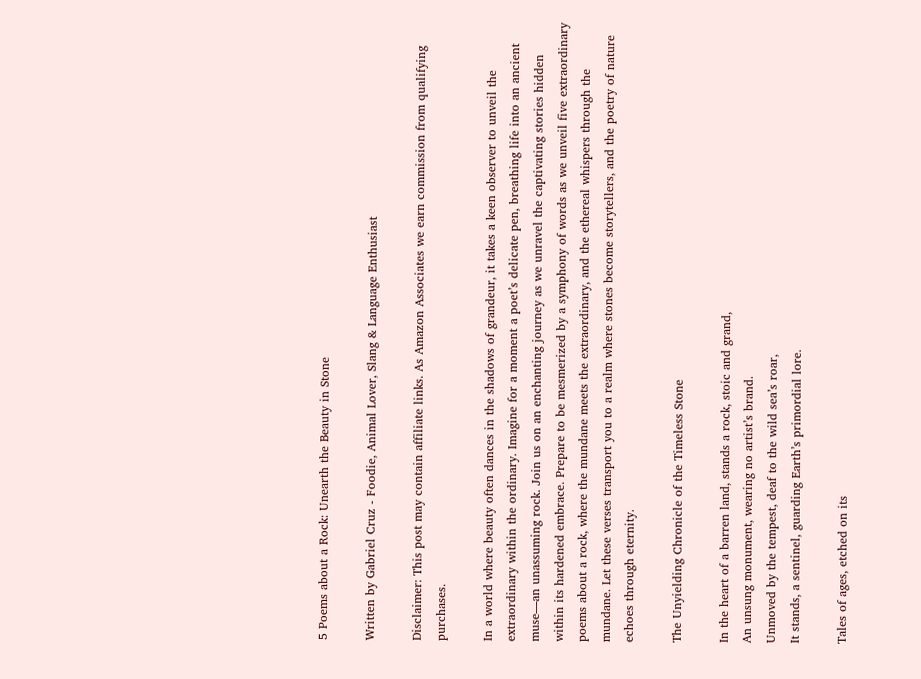5 Poems about a Rock: Unearth the Beauty in Stone

Written by Gabriel Cruz - Foodie, Animal Lover, Slang & Language Enthusiast

Disclaimer: This post may contain affiliate links. As Amazon Associates we earn commission from qualifying purchases.

In a world where beauty often dances in the shadows of grandeur, it takes a keen observer to unveil the extraordinary within the ordinary. Imagine for a moment a poet’s delicate pen, breathing life into an ancient muse—an unassuming rock. Join us on an enchanting journey as we unravel the captivating stories hidden within its hardened embrace. Prepare to be mesmerized by a symphony of words as we unveil five extraordinary poems about a rock, where the mundane meets the extraordinary, and the ethereal whispers through the mundane. Let these verses transport you to a realm where stones become storytellers, and the poetry of nature echoes through eternity.

The Unyielding Chronicle of the Timeless Stone

In the heart of a barren land, stands a rock, stoic and grand,
An unsung monument, wearing no artist’s brand.
Unmoved by the tempest, deaf to the wild sea’s roar,
It stands, a sentinel, guarding Earth’s primordial lore.

Tales of ages, etched on its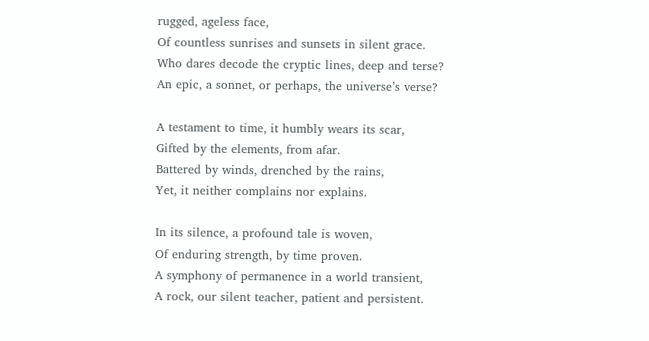rugged, ageless face,
Of countless sunrises and sunsets in silent grace.
Who dares decode the cryptic lines, deep and terse?
An epic, a sonnet, or perhaps, the universe’s verse?

A testament to time, it humbly wears its scar,
Gifted by the elements, from afar.
Battered by winds, drenched by the rains,
Yet, it neither complains nor explains.

In its silence, a profound tale is woven,
Of enduring strength, by time proven.
A symphony of permanence in a world transient,
A rock, our silent teacher, patient and persistent.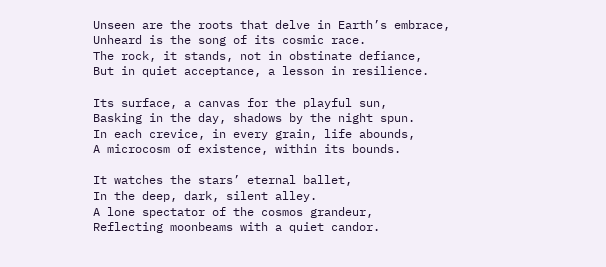Unseen are the roots that delve in Earth’s embrace,
Unheard is the song of its cosmic race.
The rock, it stands, not in obstinate defiance,
But in quiet acceptance, a lesson in resilience.

Its surface, a canvas for the playful sun,
Basking in the day, shadows by the night spun.
In each crevice, in every grain, life abounds,
A microcosm of existence, within its bounds.

It watches the stars’ eternal ballet,
In the deep, dark, silent alley.
A lone spectator of the cosmos grandeur,
Reflecting moonbeams with a quiet candor.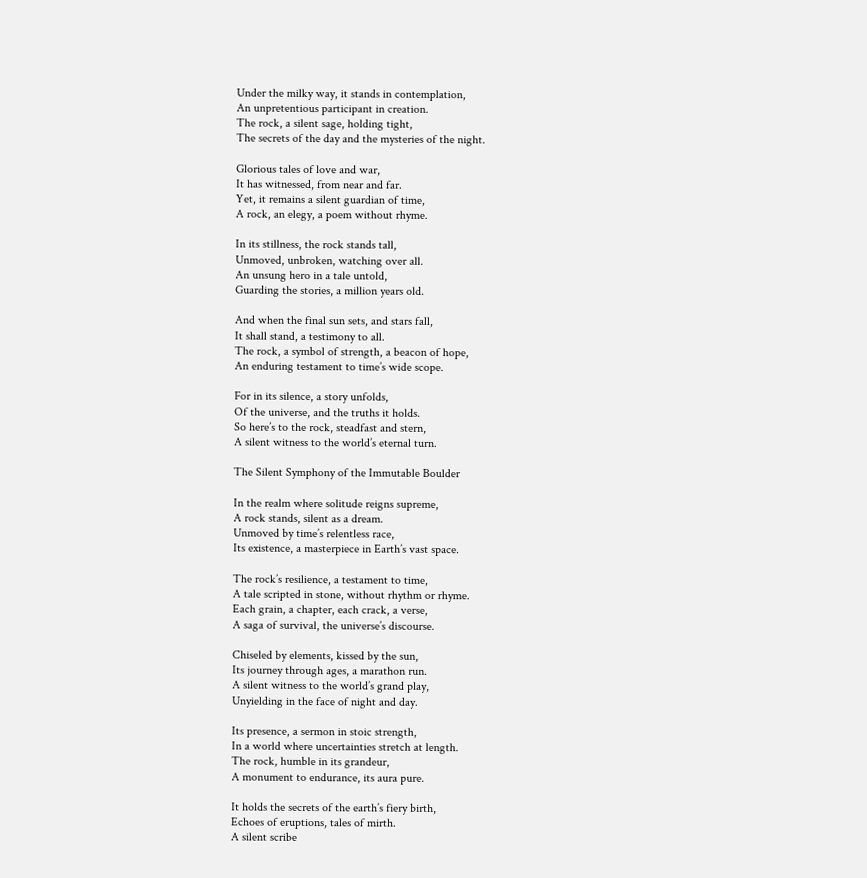Under the milky way, it stands in contemplation,
An unpretentious participant in creation.
The rock, a silent sage, holding tight,
The secrets of the day and the mysteries of the night.

Glorious tales of love and war,
It has witnessed, from near and far.
Yet, it remains a silent guardian of time,
A rock, an elegy, a poem without rhyme.

In its stillness, the rock stands tall,
Unmoved, unbroken, watching over all.
An unsung hero in a tale untold,
Guarding the stories, a million years old.

And when the final sun sets, and stars fall,
It shall stand, a testimony to all.
The rock, a symbol of strength, a beacon of hope,
An enduring testament to time’s wide scope.

For in its silence, a story unfolds,
Of the universe, and the truths it holds.
So here’s to the rock, steadfast and stern,
A silent witness to the world’s eternal turn.

The Silent Symphony of the Immutable Boulder

In the realm where solitude reigns supreme,
A rock stands, silent as a dream.
Unmoved by time’s relentless race,
Its existence, a masterpiece in Earth’s vast space.

The rock’s resilience, a testament to time,
A tale scripted in stone, without rhythm or rhyme.
Each grain, a chapter, each crack, a verse,
A saga of survival, the universe’s discourse.

Chiseled by elements, kissed by the sun,
Its journey through ages, a marathon run.
A silent witness to the world’s grand play,
Unyielding in the face of night and day.

Its presence, a sermon in stoic strength,
In a world where uncertainties stretch at length.
The rock, humble in its grandeur,
A monument to endurance, its aura pure.

It holds the secrets of the earth’s fiery birth,
Echoes of eruptions, tales of mirth.
A silent scribe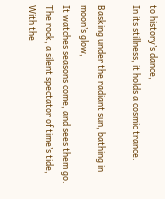to history’s dance,
In its stillness, it holds a cosmic trance.

Basking under the radiant sun, bathing in moon’s glow,
It watches seasons come, and sees them go.
The rock, a silent spectator of time’s tide,
With the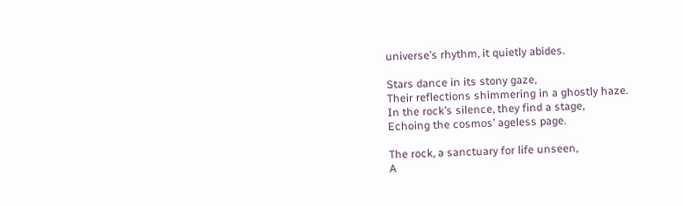universe’s rhythm, it quietly abides.

Stars dance in its stony gaze,
Their reflections shimmering in a ghostly haze.
In the rock’s silence, they find a stage,
Echoing the cosmos’ ageless page.

The rock, a sanctuary for life unseen,
A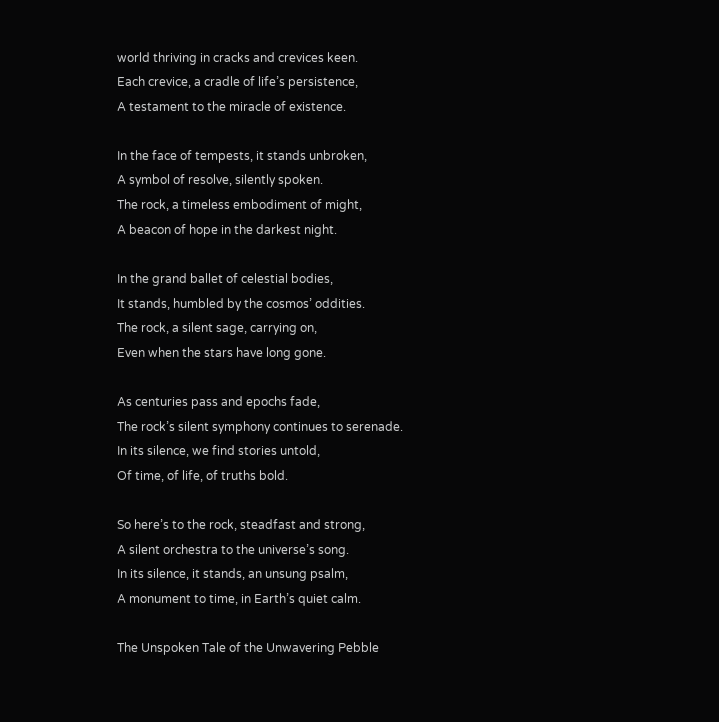world thriving in cracks and crevices keen.
Each crevice, a cradle of life’s persistence,
A testament to the miracle of existence.

In the face of tempests, it stands unbroken,
A symbol of resolve, silently spoken.
The rock, a timeless embodiment of might,
A beacon of hope in the darkest night.

In the grand ballet of celestial bodies,
It stands, humbled by the cosmos’ oddities.
The rock, a silent sage, carrying on,
Even when the stars have long gone.

As centuries pass and epochs fade,
The rock’s silent symphony continues to serenade.
In its silence, we find stories untold,
Of time, of life, of truths bold.

So here’s to the rock, steadfast and strong,
A silent orchestra to the universe’s song.
In its silence, it stands, an unsung psalm,
A monument to time, in Earth’s quiet calm.

The Unspoken Tale of the Unwavering Pebble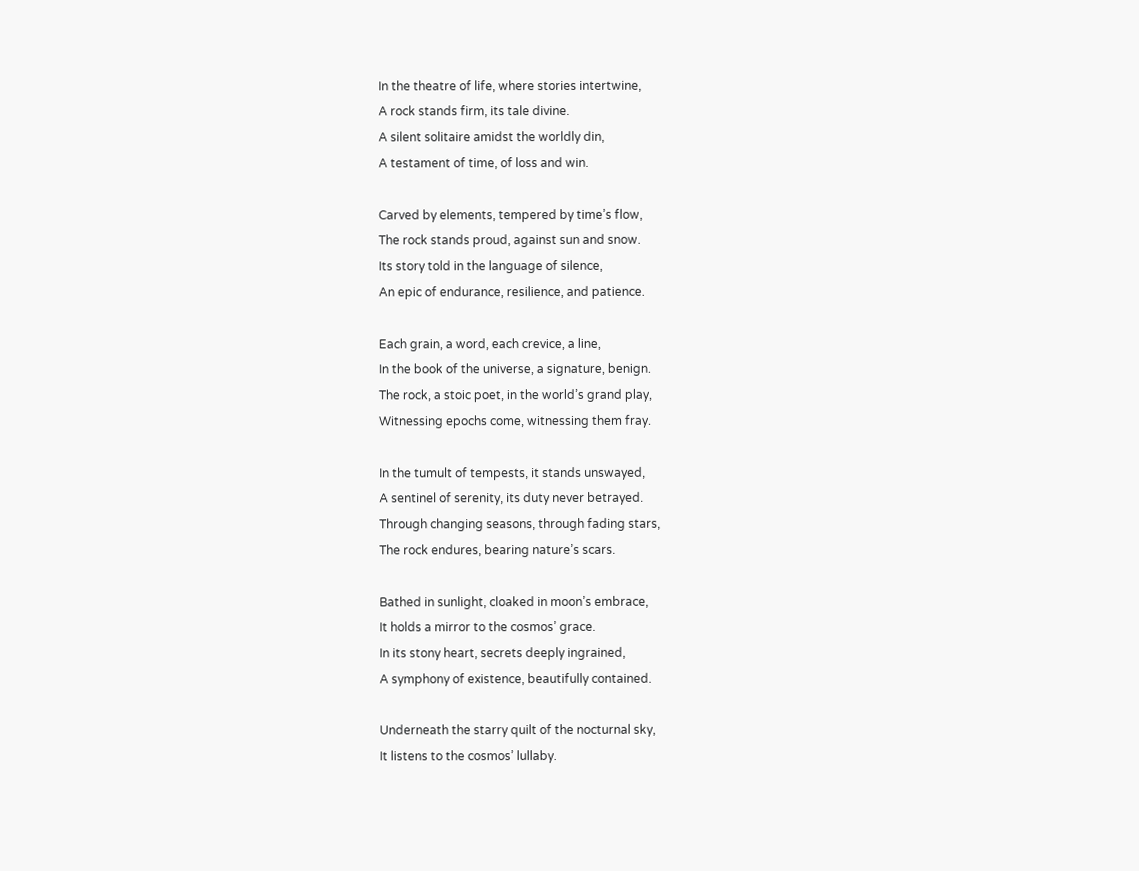In the theatre of life, where stories intertwine,
A rock stands firm, its tale divine.
A silent solitaire amidst the worldly din,
A testament of time, of loss and win.

Carved by elements, tempered by time’s flow,
The rock stands proud, against sun and snow.
Its story told in the language of silence,
An epic of endurance, resilience, and patience.

Each grain, a word, each crevice, a line,
In the book of the universe, a signature, benign.
The rock, a stoic poet, in the world’s grand play,
Witnessing epochs come, witnessing them fray.

In the tumult of tempests, it stands unswayed,
A sentinel of serenity, its duty never betrayed.
Through changing seasons, through fading stars,
The rock endures, bearing nature’s scars.

Bathed in sunlight, cloaked in moon’s embrace,
It holds a mirror to the cosmos’ grace.
In its stony heart, secrets deeply ingrained,
A symphony of existence, beautifully contained.

Underneath the starry quilt of the nocturnal sky,
It listens to the cosmos’ lullaby.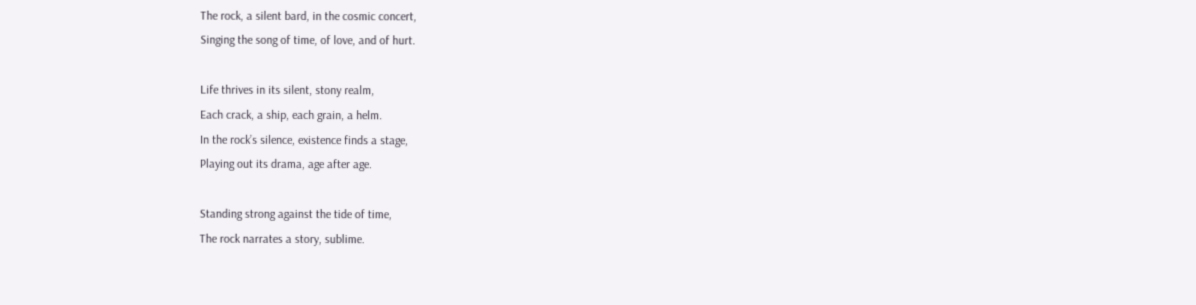The rock, a silent bard, in the cosmic concert,
Singing the song of time, of love, and of hurt.

Life thrives in its silent, stony realm,
Each crack, a ship, each grain, a helm.
In the rock’s silence, existence finds a stage,
Playing out its drama, age after age.

Standing strong against the tide of time,
The rock narrates a story, sublime.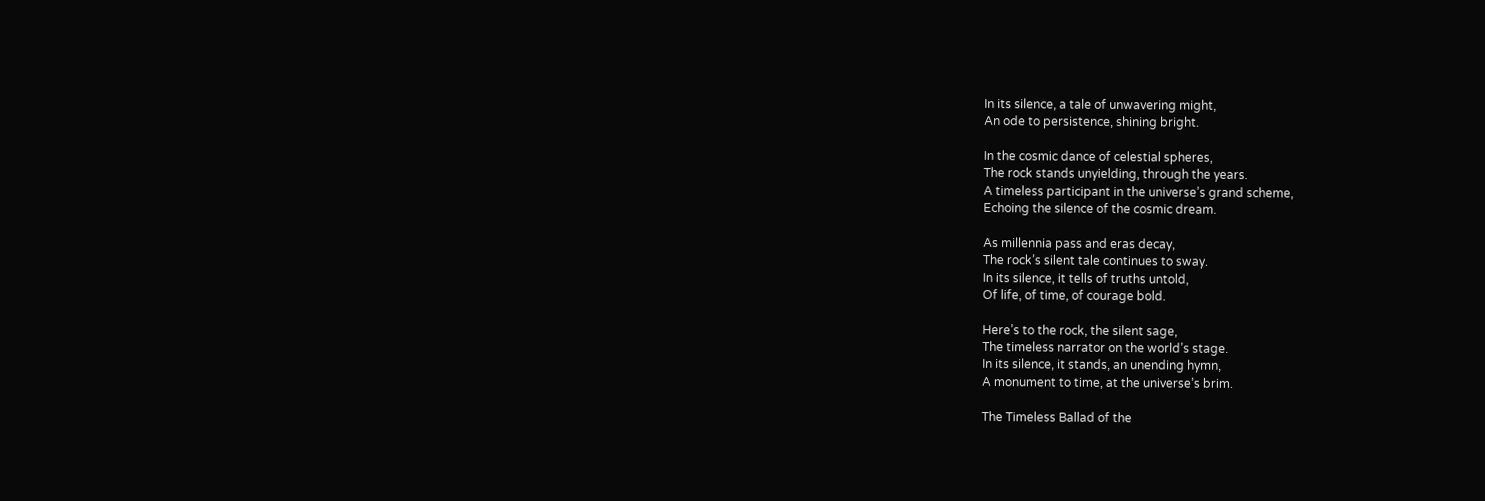In its silence, a tale of unwavering might,
An ode to persistence, shining bright.

In the cosmic dance of celestial spheres,
The rock stands unyielding, through the years.
A timeless participant in the universe’s grand scheme,
Echoing the silence of the cosmic dream.

As millennia pass and eras decay,
The rock’s silent tale continues to sway.
In its silence, it tells of truths untold,
Of life, of time, of courage bold.

Here’s to the rock, the silent sage,
The timeless narrator on the world’s stage.
In its silence, it stands, an unending hymn,
A monument to time, at the universe’s brim.

The Timeless Ballad of the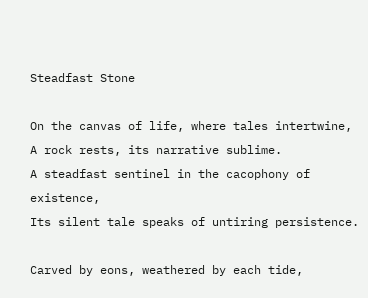Steadfast Stone

On the canvas of life, where tales intertwine,
A rock rests, its narrative sublime.
A steadfast sentinel in the cacophony of existence,
Its silent tale speaks of untiring persistence.

Carved by eons, weathered by each tide,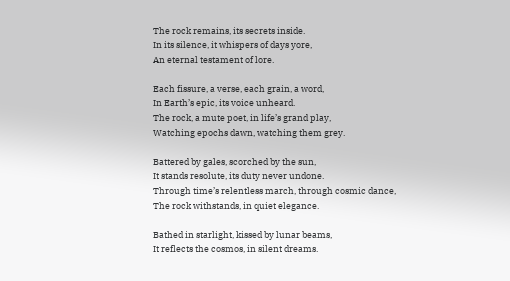The rock remains, its secrets inside.
In its silence, it whispers of days yore,
An eternal testament of lore.

Each fissure, a verse, each grain, a word,
In Earth’s epic, its voice unheard.
The rock, a mute poet, in life’s grand play,
Watching epochs dawn, watching them grey.

Battered by gales, scorched by the sun,
It stands resolute, its duty never undone.
Through time’s relentless march, through cosmic dance,
The rock withstands, in quiet elegance.

Bathed in starlight, kissed by lunar beams,
It reflects the cosmos, in silent dreams.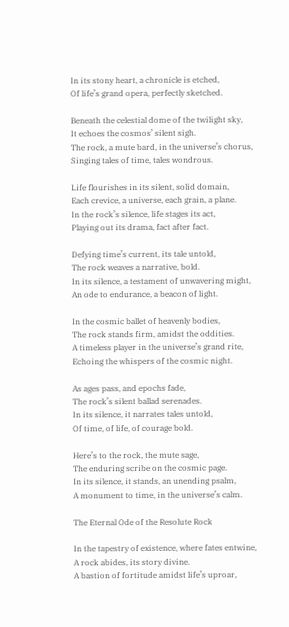In its stony heart, a chronicle is etched,
Of life’s grand opera, perfectly sketched.

Beneath the celestial dome of the twilight sky,
It echoes the cosmos’ silent sigh.
The rock, a mute bard, in the universe’s chorus,
Singing tales of time, tales wondrous.

Life flourishes in its silent, solid domain,
Each crevice, a universe, each grain, a plane.
In the rock’s silence, life stages its act,
Playing out its drama, fact after fact.

Defying time’s current, its tale untold,
The rock weaves a narrative, bold.
In its silence, a testament of unwavering might,
An ode to endurance, a beacon of light.

In the cosmic ballet of heavenly bodies,
The rock stands firm, amidst the oddities.
A timeless player in the universe’s grand rite,
Echoing the whispers of the cosmic night.

As ages pass, and epochs fade,
The rock’s silent ballad serenades.
In its silence, it narrates tales untold,
Of time, of life, of courage bold.

Here’s to the rock, the mute sage,
The enduring scribe on the cosmic page.
In its silence, it stands, an unending psalm,
A monument to time, in the universe’s calm.

The Eternal Ode of the Resolute Rock

In the tapestry of existence, where fates entwine,
A rock abides, its story divine.
A bastion of fortitude amidst life’s uproar,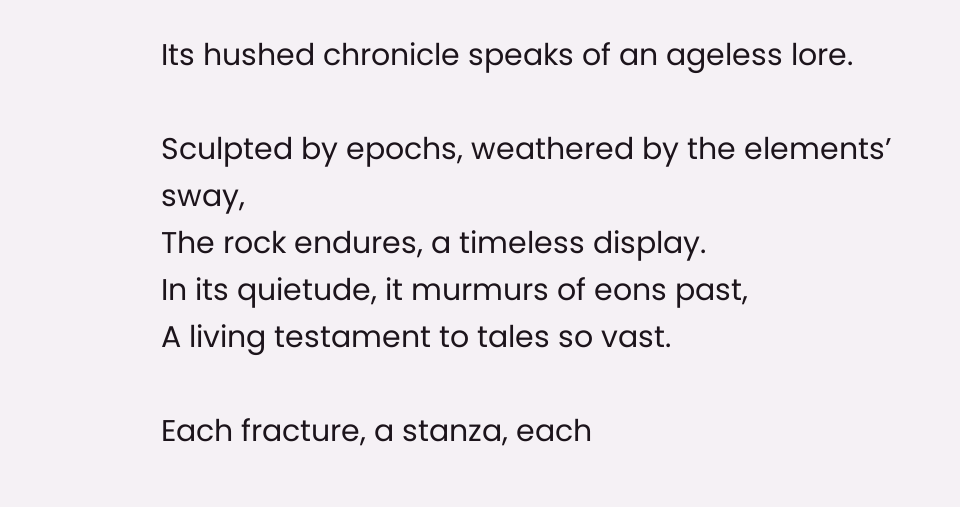Its hushed chronicle speaks of an ageless lore.

Sculpted by epochs, weathered by the elements’ sway,
The rock endures, a timeless display.
In its quietude, it murmurs of eons past,
A living testament to tales so vast.

Each fracture, a stanza, each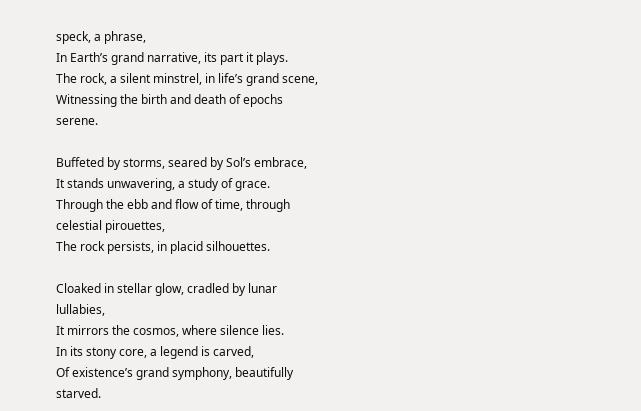speck, a phrase,
In Earth’s grand narrative, its part it plays.
The rock, a silent minstrel, in life’s grand scene,
Witnessing the birth and death of epochs serene.

Buffeted by storms, seared by Sol’s embrace,
It stands unwavering, a study of grace.
Through the ebb and flow of time, through celestial pirouettes,
The rock persists, in placid silhouettes.

Cloaked in stellar glow, cradled by lunar lullabies,
It mirrors the cosmos, where silence lies.
In its stony core, a legend is carved,
Of existence’s grand symphony, beautifully starved.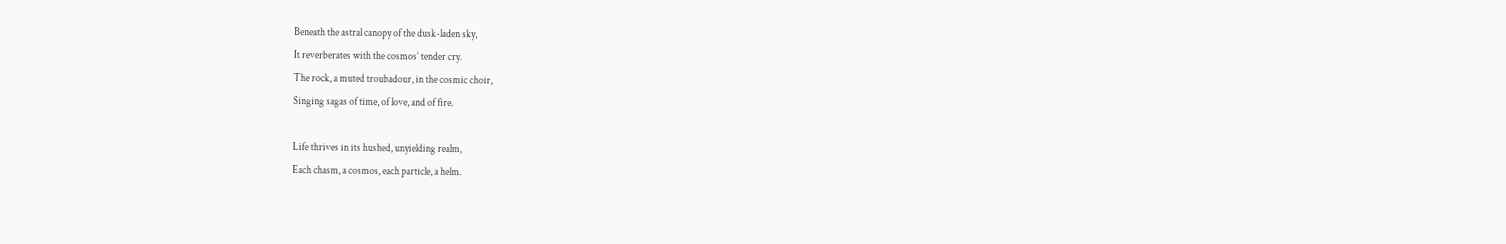Beneath the astral canopy of the dusk-laden sky,
It reverberates with the cosmos’ tender cry.
The rock, a muted troubadour, in the cosmic choir,
Singing sagas of time, of love, and of fire.

Life thrives in its hushed, unyielding realm,
Each chasm, a cosmos, each particle, a helm.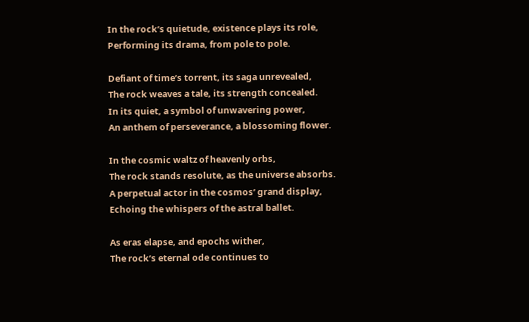In the rock’s quietude, existence plays its role,
Performing its drama, from pole to pole.

Defiant of time’s torrent, its saga unrevealed,
The rock weaves a tale, its strength concealed.
In its quiet, a symbol of unwavering power,
An anthem of perseverance, a blossoming flower.

In the cosmic waltz of heavenly orbs,
The rock stands resolute, as the universe absorbs.
A perpetual actor in the cosmos’ grand display,
Echoing the whispers of the astral ballet.

As eras elapse, and epochs wither,
The rock’s eternal ode continues to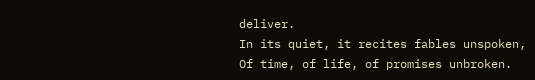deliver.
In its quiet, it recites fables unspoken,
Of time, of life, of promises unbroken.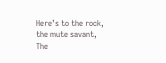Here’s to the rock, the mute savant,
The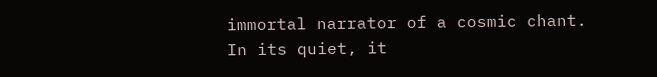immortal narrator of a cosmic chant.
In its quiet, it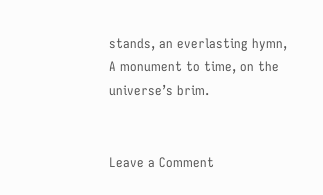stands, an everlasting hymn,
A monument to time, on the universe’s brim.


Leave a Comment